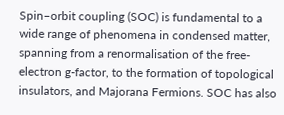Spin–orbit coupling (SOC) is fundamental to a wide range of phenomena in condensed matter, spanning from a renormalisation of the free-electron g-factor, to the formation of topological insulators, and Majorana Fermions. SOC has also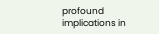profound implications in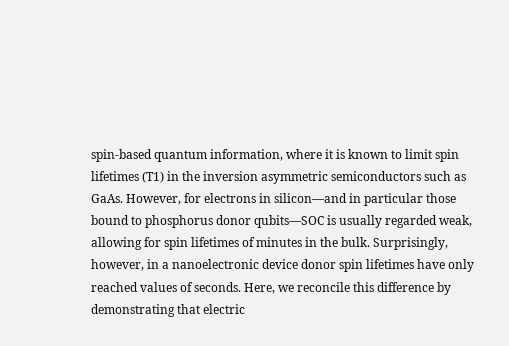spin-based quantum information, where it is known to limit spin lifetimes (T1) in the inversion asymmetric semiconductors such as GaAs. However, for electrons in silicon—and in particular those bound to phosphorus donor qubits—SOC is usually regarded weak, allowing for spin lifetimes of minutes in the bulk. Surprisingly, however, in a nanoelectronic device donor spin lifetimes have only reached values of seconds. Here, we reconcile this difference by demonstrating that electric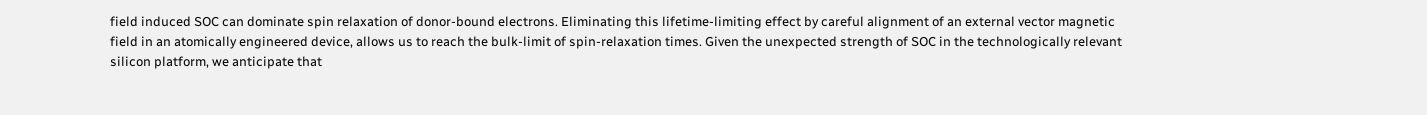field induced SOC can dominate spin relaxation of donor-bound electrons. Eliminating this lifetime-limiting effect by careful alignment of an external vector magnetic field in an atomically engineered device, allows us to reach the bulk-limit of spin-relaxation times. Given the unexpected strength of SOC in the technologically relevant silicon platform, we anticipate that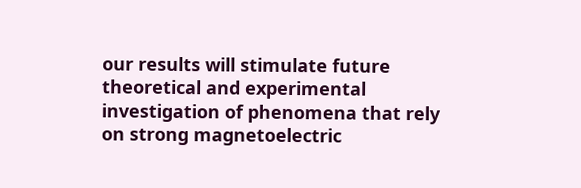our results will stimulate future theoretical and experimental investigation of phenomena that rely on strong magnetoelectric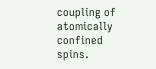coupling of atomically confined spins.